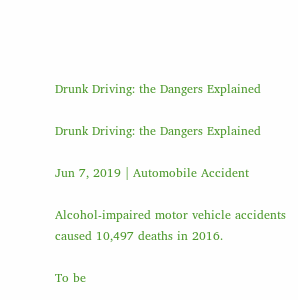Drunk Driving: the Dangers Explained

Drunk Driving: the Dangers Explained

Jun 7, 2019 | Automobile Accident

Alcohol-impaired motor vehicle accidents caused 10,497 deaths in 2016.

To be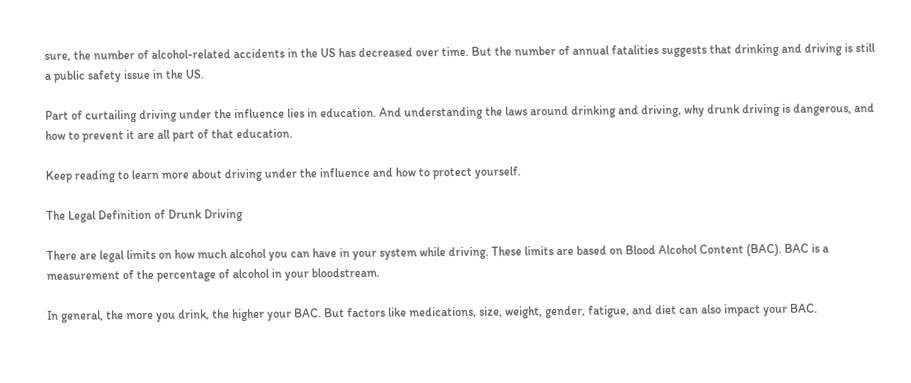sure, the number of alcohol-related accidents in the US has decreased over time. But the number of annual fatalities suggests that drinking and driving is still a public safety issue in the US.

Part of curtailing driving under the influence lies in education. And understanding the laws around drinking and driving, why drunk driving is dangerous, and how to prevent it are all part of that education.

Keep reading to learn more about driving under the influence and how to protect yourself.

The Legal Definition of Drunk Driving

There are legal limits on how much alcohol you can have in your system while driving. These limits are based on Blood Alcohol Content (BAC). BAC is a measurement of the percentage of alcohol in your bloodstream.

In general, the more you drink, the higher your BAC. But factors like medications, size, weight, gender, fatigue, and diet can also impact your BAC.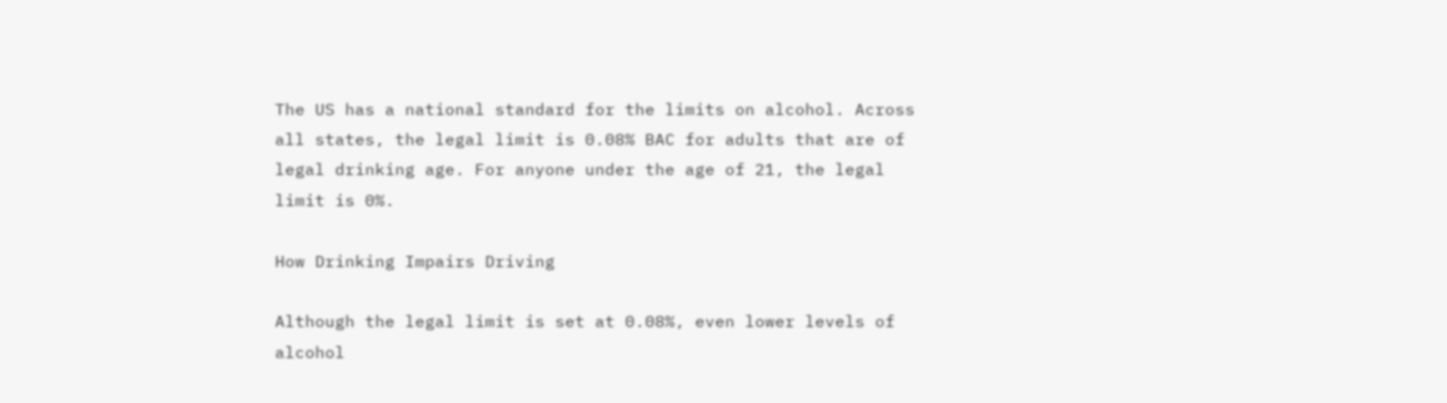The US has a national standard for the limits on alcohol. Across all states, the legal limit is 0.08% BAC for adults that are of legal drinking age. For anyone under the age of 21, the legal limit is 0%.

How Drinking Impairs Driving

Although the legal limit is set at 0.08%, even lower levels of alcohol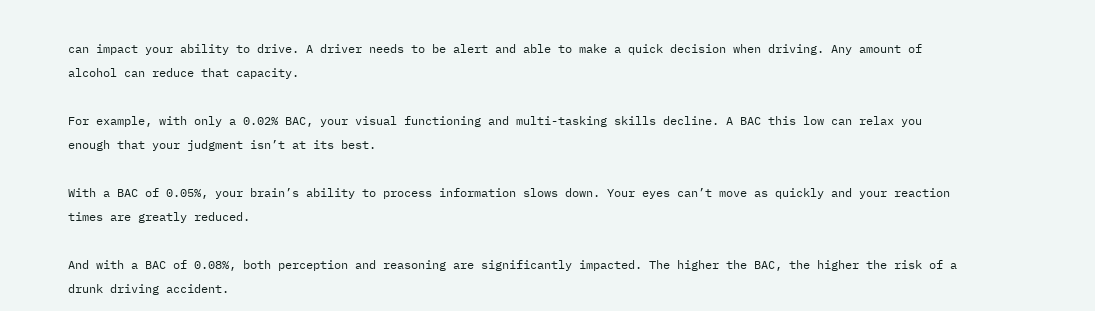can impact your ability to drive. A driver needs to be alert and able to make a quick decision when driving. Any amount of alcohol can reduce that capacity.

For example, with only a 0.02% BAC, your visual functioning and multi-tasking skills decline. A BAC this low can relax you enough that your judgment isn’t at its best.

With a BAC of 0.05%, your brain’s ability to process information slows down. Your eyes can’t move as quickly and your reaction times are greatly reduced.

And with a BAC of 0.08%, both perception and reasoning are significantly impacted. The higher the BAC, the higher the risk of a drunk driving accident.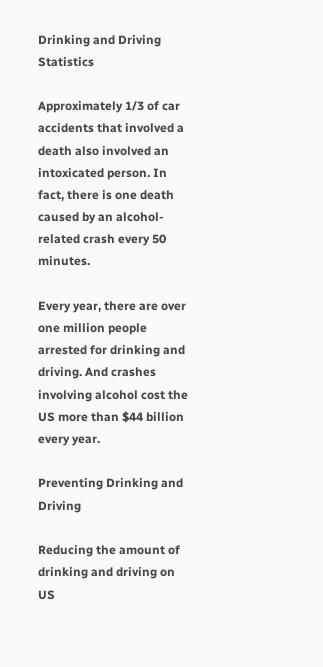Drinking and Driving Statistics

Approximately 1/3 of car accidents that involved a death also involved an intoxicated person. In fact, there is one death caused by an alcohol-related crash every 50 minutes.

Every year, there are over one million people arrested for drinking and driving. And crashes involving alcohol cost the US more than $44 billion every year.

Preventing Drinking and Driving

Reducing the amount of drinking and driving on US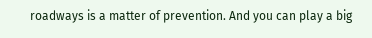roadways is a matter of prevention. And you can play a big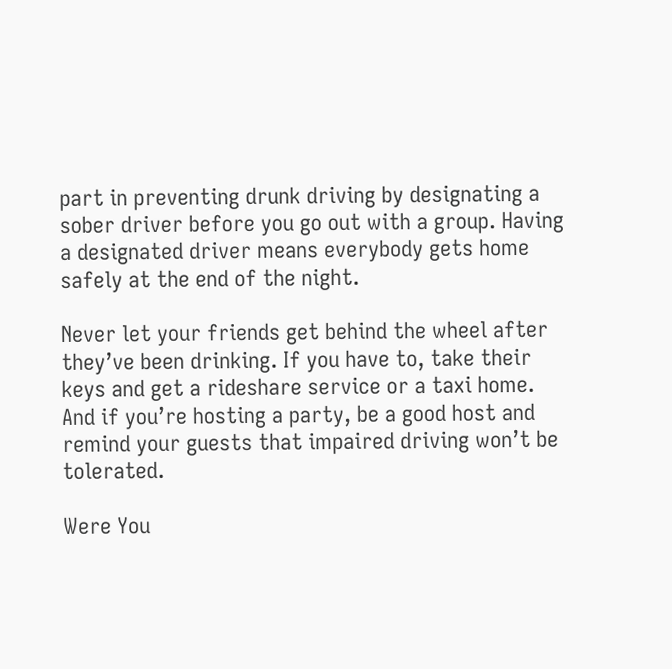part in preventing drunk driving by designating a sober driver before you go out with a group. Having a designated driver means everybody gets home safely at the end of the night.

Never let your friends get behind the wheel after they’ve been drinking. If you have to, take their keys and get a rideshare service or a taxi home. And if you’re hosting a party, be a good host and remind your guests that impaired driving won’t be tolerated.

Were You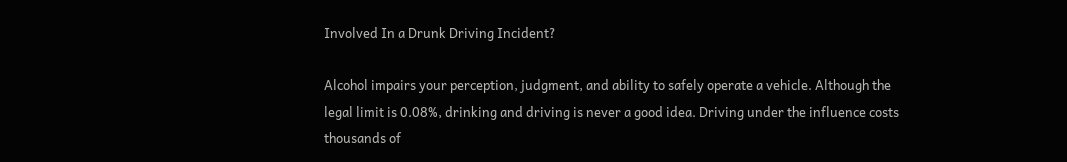Involved In a Drunk Driving Incident?

Alcohol impairs your perception, judgment, and ability to safely operate a vehicle. Although the legal limit is 0.08%, drinking and driving is never a good idea. Driving under the influence costs thousands of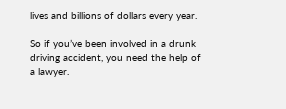lives and billions of dollars every year.

So if you’ve been involved in a drunk driving accident, you need the help of a lawyer.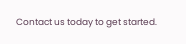Contact us today to get started.